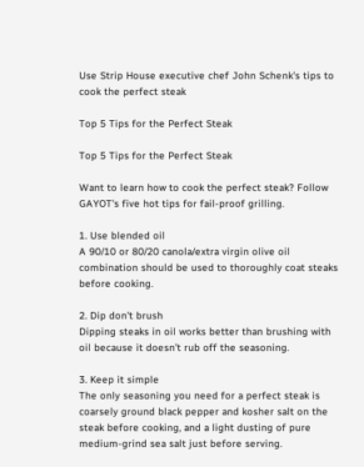Use Strip House executive chef John Schenk's tips to cook the perfect steak

Top 5 Tips for the Perfect Steak

Top 5 Tips for the Perfect Steak

Want to learn how to cook the perfect steak? Follow GAYOT's five hot tips for fail-proof grilling.

1. Use blended oil
A 90/10 or 80/20 canola/extra virgin olive oil combination should be used to thoroughly coat steaks before cooking.

2. Dip don't brush
Dipping steaks in oil works better than brushing with oil because it doesn’t rub off the seasoning.

3. Keep it simple
The only seasoning you need for a perfect steak is coarsely ground black pepper and kosher salt on the steak before cooking, and a light dusting of pure medium-grind sea salt just before serving.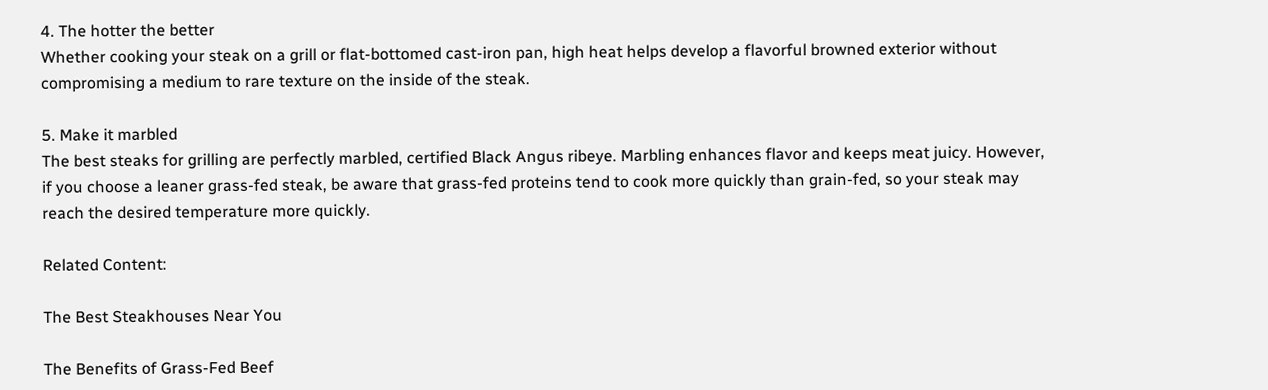4. The hotter the better
Whether cooking your steak on a grill or flat-bottomed cast-iron pan, high heat helps develop a flavorful browned exterior without compromising a medium to rare texture on the inside of the steak.

5. Make it marbled
The best steaks for grilling are perfectly marbled, certified Black Angus ribeye. Marbling enhances flavor and keeps meat juicy. However, if you choose a leaner grass-fed steak, be aware that grass-fed proteins tend to cook more quickly than grain-fed, so your steak may reach the desired temperature more quickly.

Related Content:

The Best Steakhouses Near You

The Benefits of Grass-Fed Beef